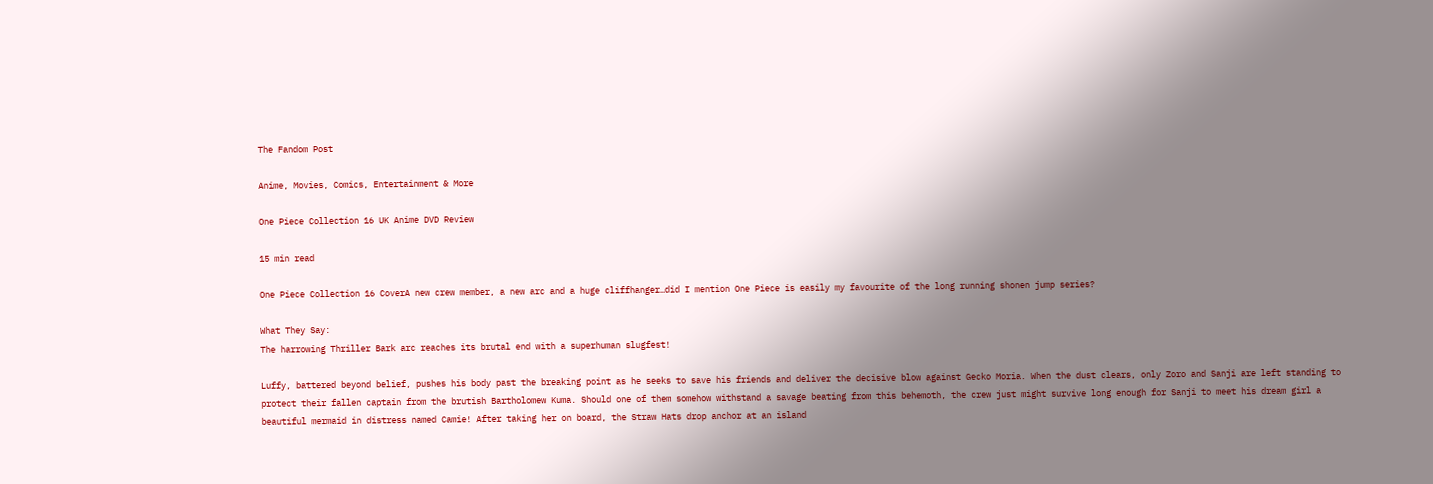The Fandom Post

Anime, Movies, Comics, Entertainment & More

One Piece Collection 16 UK Anime DVD Review

15 min read

One Piece Collection 16 CoverA new crew member, a new arc and a huge cliffhanger…did I mention One Piece is easily my favourite of the long running shonen jump series?

What They Say:
The harrowing Thriller Bark arc reaches its brutal end with a superhuman slugfest!

Luffy, battered beyond belief, pushes his body past the breaking point as he seeks to save his friends and deliver the decisive blow against Gecko Moria. When the dust clears, only Zoro and Sanji are left standing to protect their fallen captain from the brutish Bartholomew Kuma. Should one of them somehow withstand a savage beating from this behemoth, the crew just might survive long enough for Sanji to meet his dream girl a beautiful mermaid in distress named Camie! After taking her on board, the Straw Hats drop anchor at an island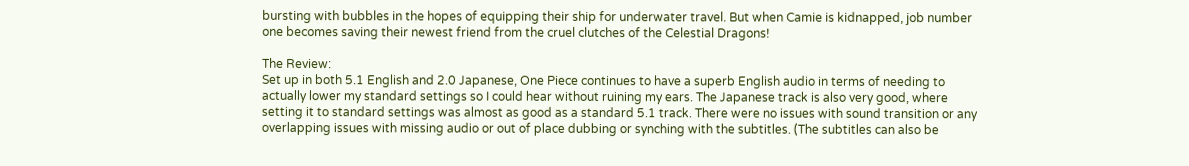bursting with bubbles in the hopes of equipping their ship for underwater travel. But when Camie is kidnapped, job number one becomes saving their newest friend from the cruel clutches of the Celestial Dragons!

The Review:
Set up in both 5.1 English and 2.0 Japanese, One Piece continues to have a superb English audio in terms of needing to actually lower my standard settings so I could hear without ruining my ears. The Japanese track is also very good, where setting it to standard settings was almost as good as a standard 5.1 track. There were no issues with sound transition or any overlapping issues with missing audio or out of place dubbing or synching with the subtitles. (The subtitles can also be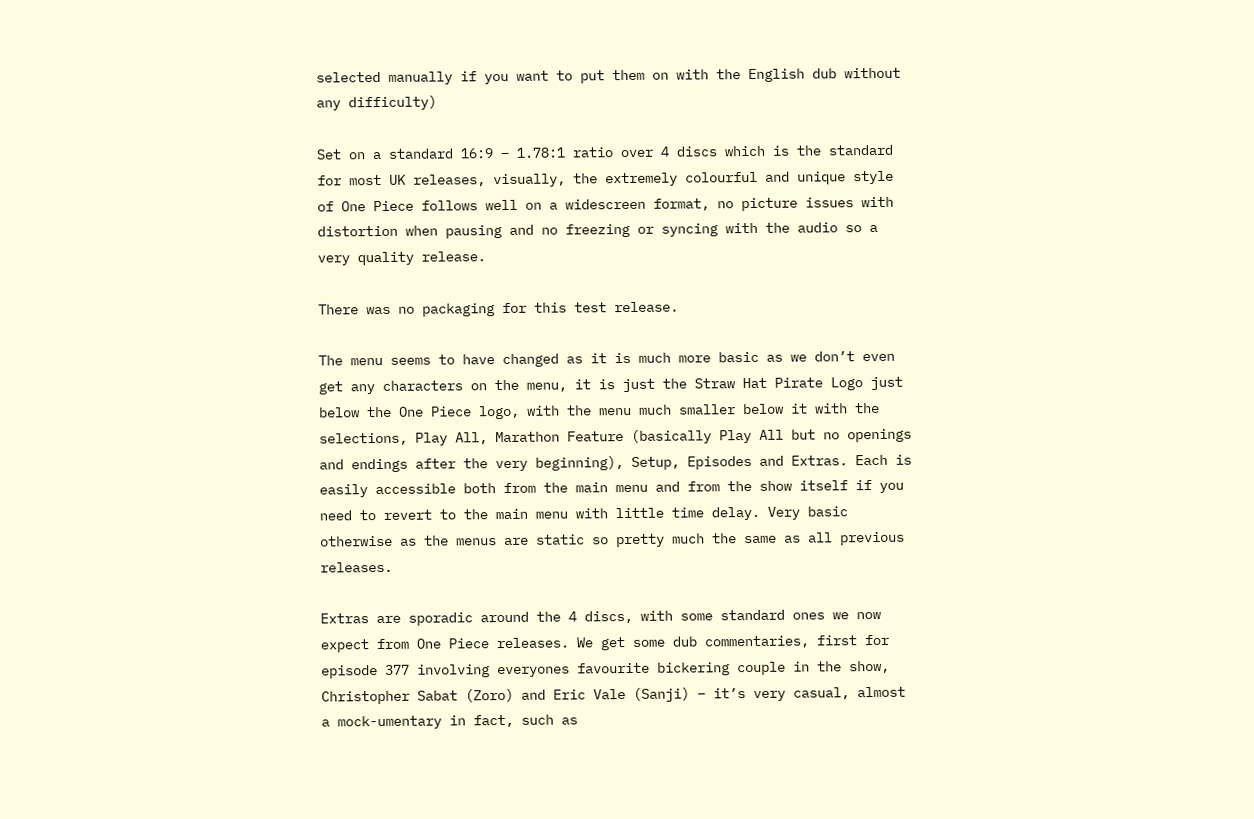selected manually if you want to put them on with the English dub without any difficulty)

Set on a standard 16:9 – 1.78:1 ratio over 4 discs which is the standard for most UK releases, visually, the extremely colourful and unique style of One Piece follows well on a widescreen format, no picture issues with distortion when pausing and no freezing or syncing with the audio so a very quality release.

There was no packaging for this test release.

The menu seems to have changed as it is much more basic as we don’t even get any characters on the menu, it is just the Straw Hat Pirate Logo just below the One Piece logo, with the menu much smaller below it with the selections, Play All, Marathon Feature (basically Play All but no openings and endings after the very beginning), Setup, Episodes and Extras. Each is easily accessible both from the main menu and from the show itself if you need to revert to the main menu with little time delay. Very basic otherwise as the menus are static so pretty much the same as all previous releases.

Extras are sporadic around the 4 discs, with some standard ones we now expect from One Piece releases. We get some dub commentaries, first for episode 377 involving everyones favourite bickering couple in the show, Christopher Sabat (Zoro) and Eric Vale (Sanji) – it’s very casual, almost a mock-umentary in fact, such as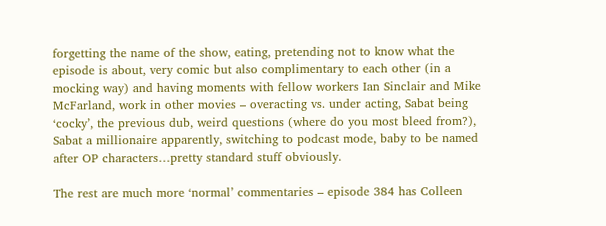forgetting the name of the show, eating, pretending not to know what the episode is about, very comic but also complimentary to each other (in a mocking way) and having moments with fellow workers Ian Sinclair and Mike McFarland, work in other movies – overacting vs. under acting, Sabat being ‘cocky’, the previous dub, weird questions (where do you most bleed from?), Sabat a millionaire apparently, switching to podcast mode, baby to be named after OP characters…pretty standard stuff obviously.

The rest are much more ‘normal’ commentaries – episode 384 has Colleen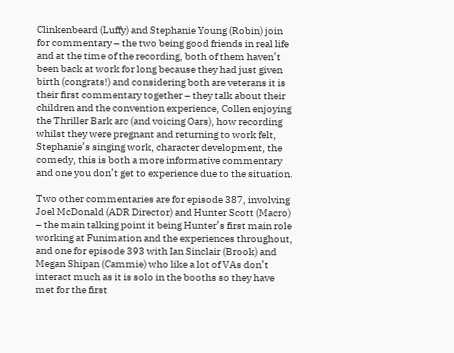Clinkenbeard (Luffy) and Stephanie Young (Robin) join for commentary – the two being good friends in real life and at the time of the recording, both of them haven’t been back at work for long because they had just given birth (congrats!) and considering both are veterans it is their first commentary together – they talk about their children and the convention experience, Collen enjoying the Thriller Bark arc (and voicing Oars), how recording whilst they were pregnant and returning to work felt, Stephanie’s singing work, character development, the comedy, this is both a more informative commentary and one you don’t get to experience due to the situation.

Two other commentaries are for episode 387, involving Joel McDonald (ADR Director) and Hunter Scott (Macro) – the main talking point it being Hunter’s first main role working at Funimation and the experiences throughout, and one for episode 393 with Ian Sinclair (Brook) and Megan Shipan (Cammie) who like a lot of VAs don’t interact much as it is solo in the booths so they have met for the first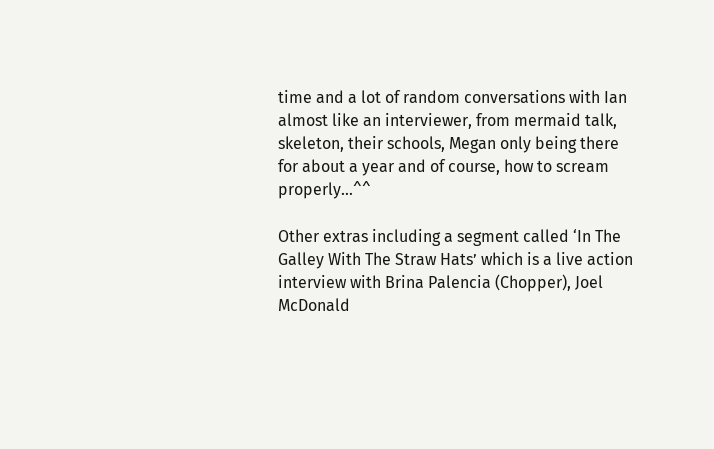time and a lot of random conversations with Ian almost like an interviewer, from mermaid talk, skeleton, their schools, Megan only being there for about a year and of course, how to scream properly…^^

Other extras including a segment called ‘In The Galley With The Straw Hats’ which is a live action interview with Brina Palencia (Chopper), Joel McDonald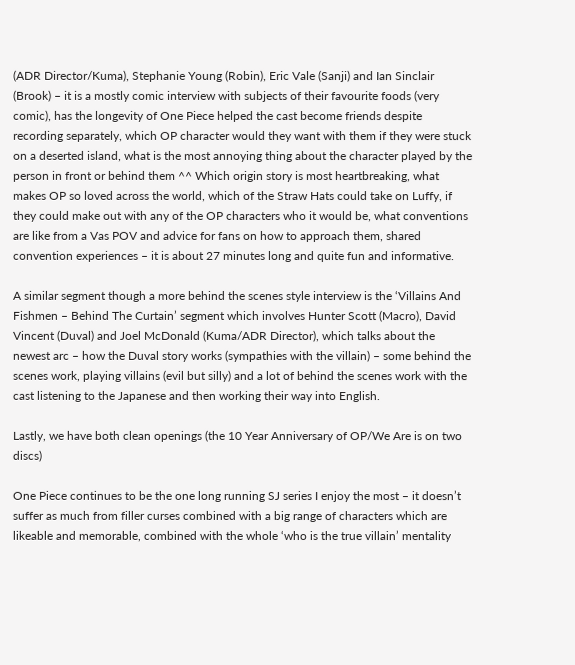(ADR Director/Kuma), Stephanie Young (Robin), Eric Vale (Sanji) and Ian Sinclair (Brook) – it is a mostly comic interview with subjects of their favourite foods (very comic), has the longevity of One Piece helped the cast become friends despite recording separately, which OP character would they want with them if they were stuck on a deserted island, what is the most annoying thing about the character played by the person in front or behind them ^^ Which origin story is most heartbreaking, what makes OP so loved across the world, which of the Straw Hats could take on Luffy, if they could make out with any of the OP characters who it would be, what conventions are like from a Vas POV and advice for fans on how to approach them, shared convention experiences – it is about 27 minutes long and quite fun and informative.

A similar segment though a more behind the scenes style interview is the ‘Villains And Fishmen – Behind The Curtain’ segment which involves Hunter Scott (Macro), David Vincent (Duval) and Joel McDonald (Kuma/ADR Director), which talks about the newest arc – how the Duval story works (sympathies with the villain) – some behind the scenes work, playing villains (evil but silly) and a lot of behind the scenes work with the cast listening to the Japanese and then working their way into English.

Lastly, we have both clean openings (the 10 Year Anniversary of OP/We Are is on two discs)

One Piece continues to be the one long running SJ series I enjoy the most – it doesn’t suffer as much from filler curses combined with a big range of characters which are likeable and memorable, combined with the whole ‘who is the true villain’ mentality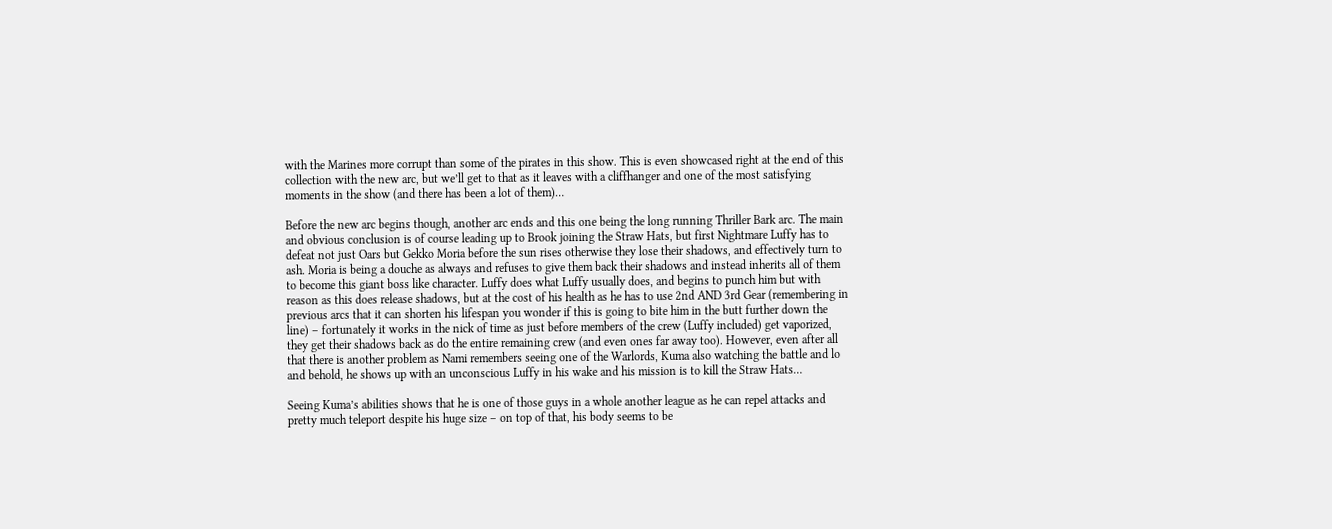with the Marines more corrupt than some of the pirates in this show. This is even showcased right at the end of this collection with the new arc, but we’ll get to that as it leaves with a cliffhanger and one of the most satisfying moments in the show (and there has been a lot of them)…

Before the new arc begins though, another arc ends and this one being the long running Thriller Bark arc. The main and obvious conclusion is of course leading up to Brook joining the Straw Hats, but first Nightmare Luffy has to defeat not just Oars but Gekko Moria before the sun rises otherwise they lose their shadows, and effectively turn to ash. Moria is being a douche as always and refuses to give them back their shadows and instead inherits all of them to become this giant boss like character. Luffy does what Luffy usually does, and begins to punch him but with reason as this does release shadows, but at the cost of his health as he has to use 2nd AND 3rd Gear (remembering in previous arcs that it can shorten his lifespan you wonder if this is going to bite him in the butt further down the line) – fortunately it works in the nick of time as just before members of the crew (Luffy included) get vaporized, they get their shadows back as do the entire remaining crew (and even ones far away too). However, even after all that there is another problem as Nami remembers seeing one of the Warlords, Kuma also watching the battle and lo and behold, he shows up with an unconscious Luffy in his wake and his mission is to kill the Straw Hats…

Seeing Kuma’s abilities shows that he is one of those guys in a whole another league as he can repel attacks and pretty much teleport despite his huge size – on top of that, his body seems to be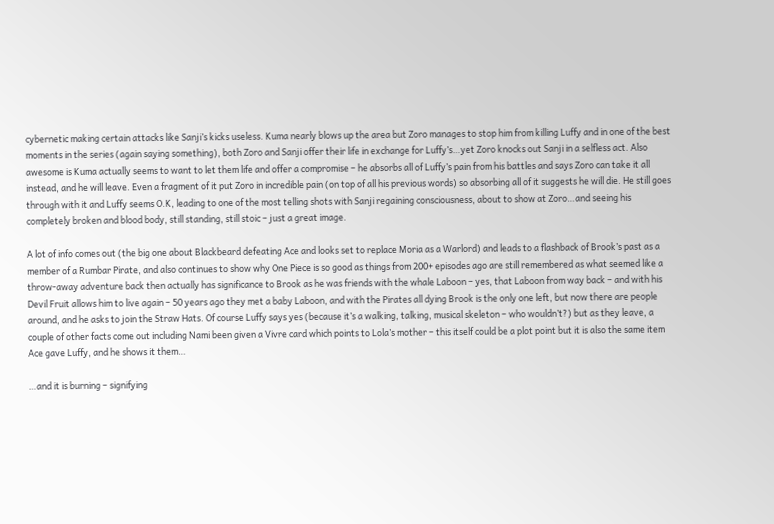cybernetic making certain attacks like Sanji’s kicks useless. Kuma nearly blows up the area but Zoro manages to stop him from killing Luffy and in one of the best moments in the series (again saying something), both Zoro and Sanji offer their life in exchange for Luffy’s…yet Zoro knocks out Sanji in a selfless act. Also awesome is Kuma actually seems to want to let them life and offer a compromise – he absorbs all of Luffy’s pain from his battles and says Zoro can take it all instead, and he will leave. Even a fragment of it put Zoro in incredible pain (on top of all his previous words) so absorbing all of it suggests he will die. He still goes through with it and Luffy seems O.K, leading to one of the most telling shots with Sanji regaining consciousness, about to show at Zoro…and seeing his completely broken and blood body, still standing, still stoic – just a great image.

A lot of info comes out (the big one about Blackbeard defeating Ace and looks set to replace Moria as a Warlord) and leads to a flashback of Brook’s past as a member of a Rumbar Pirate, and also continues to show why One Piece is so good as things from 200+ episodes ago are still remembered as what seemed like a throw-away adventure back then actually has significance to Brook as he was friends with the whale Laboon – yes, that Laboon from way back – and with his Devil Fruit allows him to live again – 50 years ago they met a baby Laboon, and with the Pirates all dying Brook is the only one left, but now there are people around, and he asks to join the Straw Hats. Of course Luffy says yes (because it’s a walking, talking, musical skeleton – who wouldn’t?) but as they leave, a couple of other facts come out including Nami been given a Vivre card which points to Lola’s mother – this itself could be a plot point but it is also the same item Ace gave Luffy, and he shows it them…

…and it is burning – signifying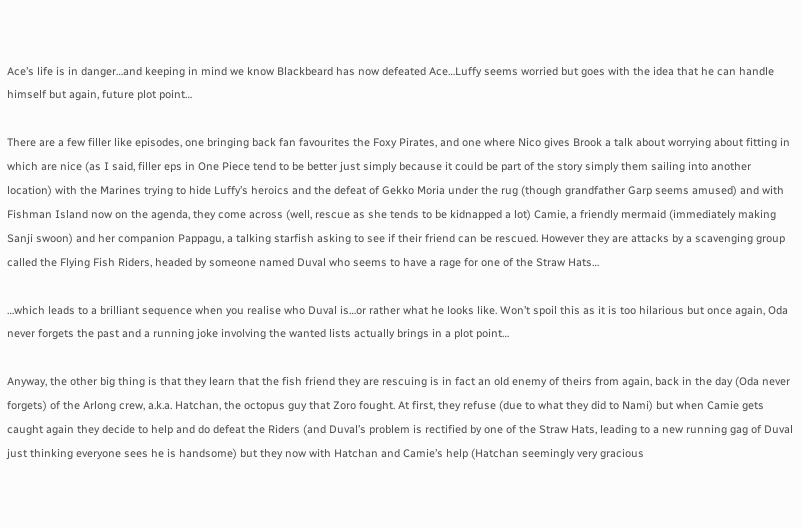Ace’s life is in danger…and keeping in mind we know Blackbeard has now defeated Ace…Luffy seems worried but goes with the idea that he can handle himself but again, future plot point…

There are a few filler like episodes, one bringing back fan favourites the Foxy Pirates, and one where Nico gives Brook a talk about worrying about fitting in which are nice (as I said, filler eps in One Piece tend to be better just simply because it could be part of the story simply them sailing into another location) with the Marines trying to hide Luffy’s heroics and the defeat of Gekko Moria under the rug (though grandfather Garp seems amused) and with Fishman Island now on the agenda, they come across (well, rescue as she tends to be kidnapped a lot) Camie, a friendly mermaid (immediately making Sanji swoon) and her companion Pappagu, a talking starfish asking to see if their friend can be rescued. However they are attacks by a scavenging group called the Flying Fish Riders, headed by someone named Duval who seems to have a rage for one of the Straw Hats…

…which leads to a brilliant sequence when you realise who Duval is…or rather what he looks like. Won’t spoil this as it is too hilarious but once again, Oda never forgets the past and a running joke involving the wanted lists actually brings in a plot point…

Anyway, the other big thing is that they learn that the fish friend they are rescuing is in fact an old enemy of theirs from again, back in the day (Oda never forgets) of the Arlong crew, a.k.a. Hatchan, the octopus guy that Zoro fought. At first, they refuse (due to what they did to Nami) but when Camie gets caught again they decide to help and do defeat the Riders (and Duval’s problem is rectified by one of the Straw Hats, leading to a new running gag of Duval just thinking everyone sees he is handsome) but they now with Hatchan and Camie’s help (Hatchan seemingly very gracious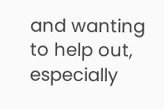and wanting to help out, especially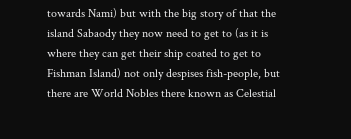towards Nami) but with the big story of that the island Sabaody they now need to get to (as it is where they can get their ship coated to get to Fishman Island) not only despises fish-people, but there are World Nobles there known as Celestial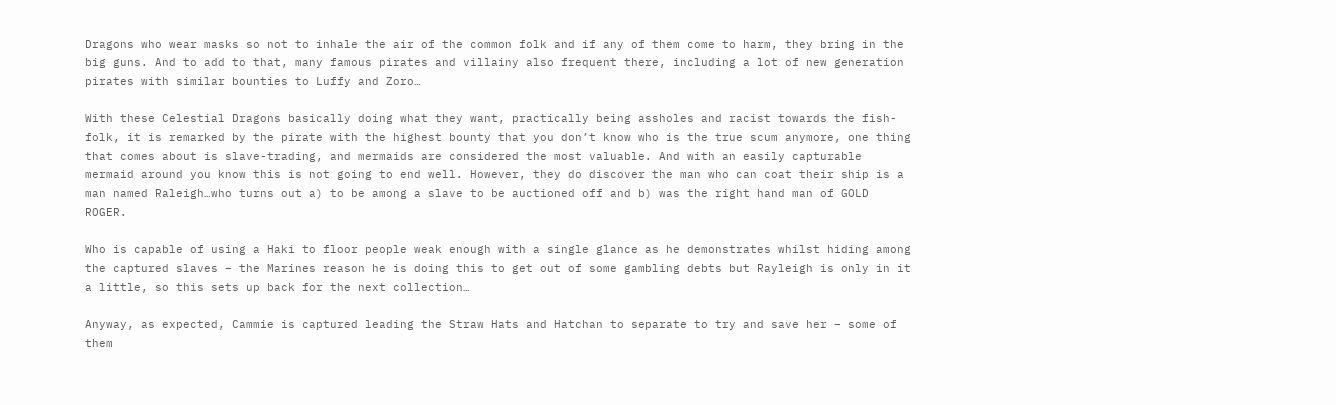Dragons who wear masks so not to inhale the air of the common folk and if any of them come to harm, they bring in the big guns. And to add to that, many famous pirates and villainy also frequent there, including a lot of new generation pirates with similar bounties to Luffy and Zoro…

With these Celestial Dragons basically doing what they want, practically being assholes and racist towards the fish-folk, it is remarked by the pirate with the highest bounty that you don’t know who is the true scum anymore, one thing that comes about is slave-trading, and mermaids are considered the most valuable. And with an easily capturable mermaid around you know this is not going to end well. However, they do discover the man who can coat their ship is a man named Raleigh…who turns out a) to be among a slave to be auctioned off and b) was the right hand man of GOLD ROGER.

Who is capable of using a Haki to floor people weak enough with a single glance as he demonstrates whilst hiding among the captured slaves – the Marines reason he is doing this to get out of some gambling debts but Rayleigh is only in it a little, so this sets up back for the next collection…

Anyway, as expected, Cammie is captured leading the Straw Hats and Hatchan to separate to try and save her – some of them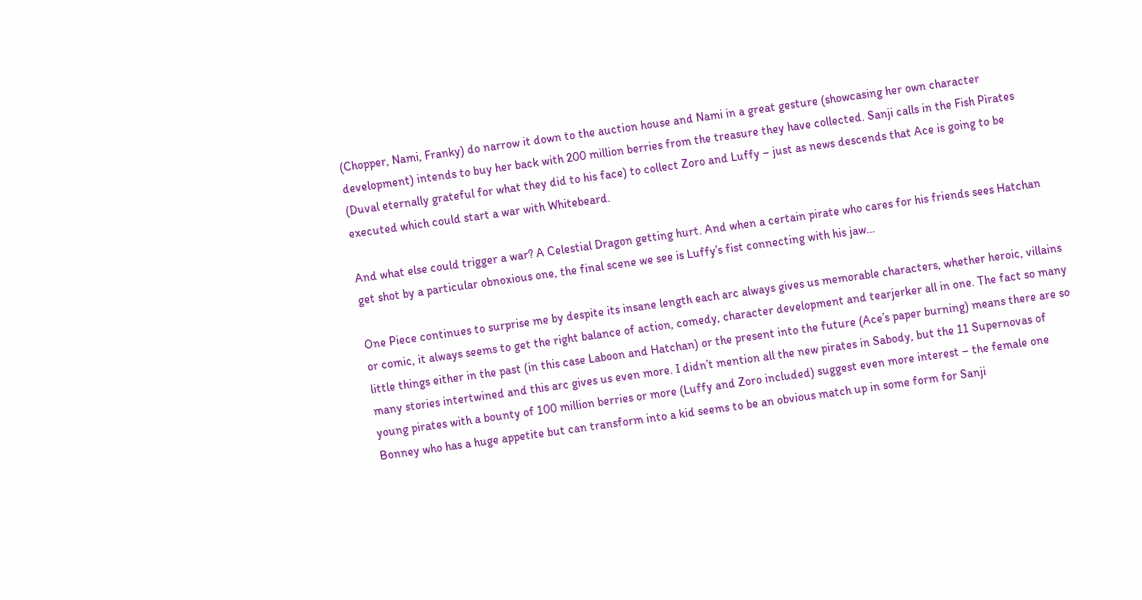(Chopper, Nami, Franky) do narrow it down to the auction house and Nami in a great gesture (showcasing her own character development) intends to buy her back with 200 million berries from the treasure they have collected. Sanji calls in the Fish Pirates (Duval eternally grateful for what they did to his face) to collect Zoro and Luffy – just as news descends that Ace is going to be executed which could start a war with Whitebeard.

And what else could trigger a war? A Celestial Dragon getting hurt. And when a certain pirate who cares for his friends sees Hatchan get shot by a particular obnoxious one, the final scene we see is Luffy’s fist connecting with his jaw…

One Piece continues to surprise me by despite its insane length each arc always gives us memorable characters, whether heroic, villains or comic, it always seems to get the right balance of action, comedy, character development and tearjerker all in one. The fact so many little things either in the past (in this case Laboon and Hatchan) or the present into the future (Ace’s paper burning) means there are so many stories intertwined and this arc gives us even more. I didn’t mention all the new pirates in Sabody, but the 11 Supernovas of young pirates with a bounty of 100 million berries or more (Luffy and Zoro included) suggest even more interest – the female one Bonney who has a huge appetite but can transform into a kid seems to be an obvious match up in some form for Sanji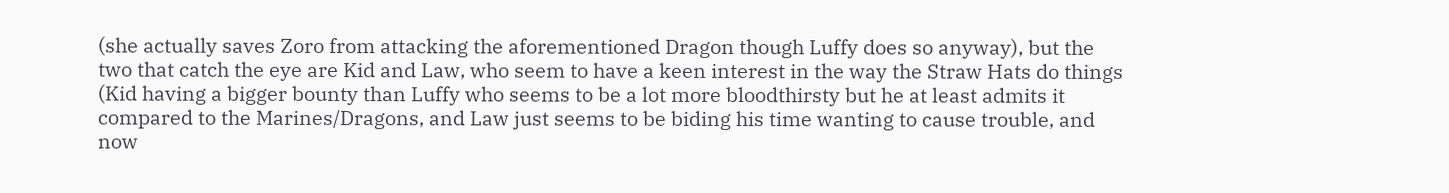(she actually saves Zoro from attacking the aforementioned Dragon though Luffy does so anyway), but the two that catch the eye are Kid and Law, who seem to have a keen interest in the way the Straw Hats do things (Kid having a bigger bounty than Luffy who seems to be a lot more bloodthirsty but he at least admits it compared to the Marines/Dragons, and Law just seems to be biding his time wanting to cause trouble, and now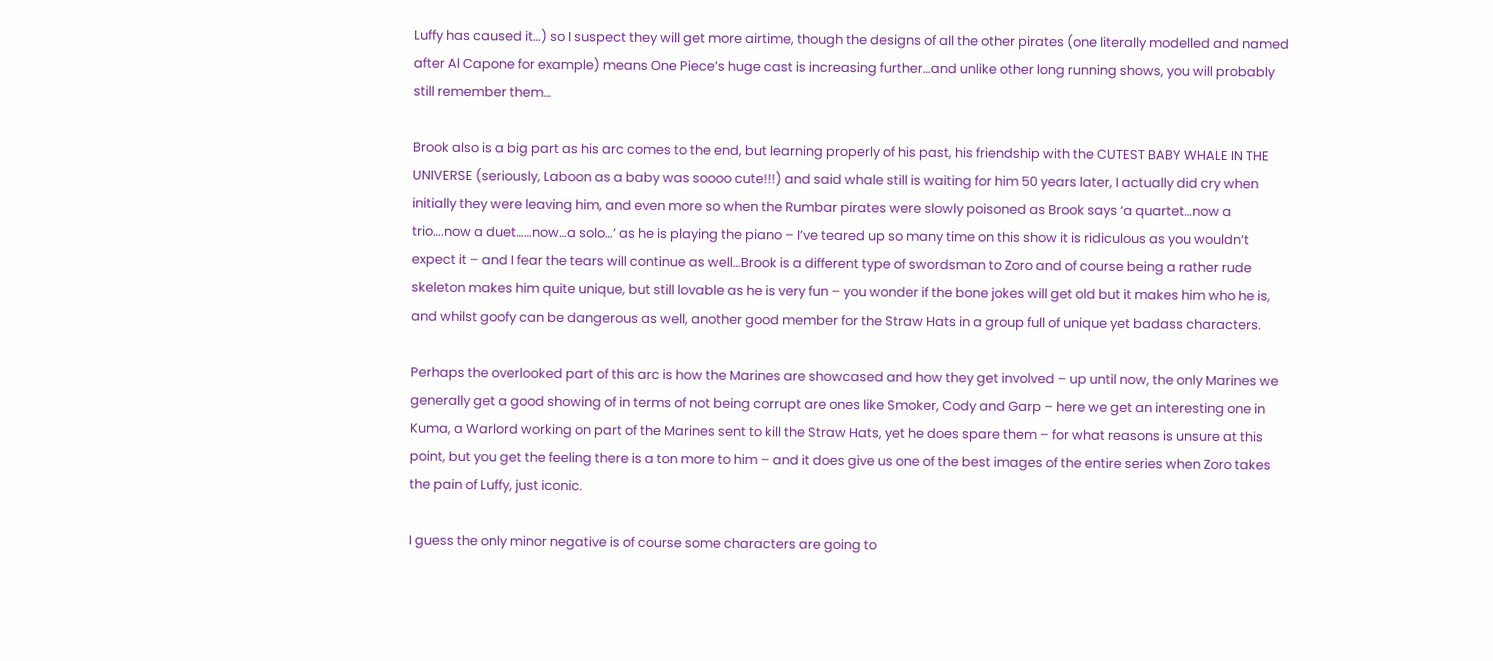Luffy has caused it…) so I suspect they will get more airtime, though the designs of all the other pirates (one literally modelled and named after Al Capone for example) means One Piece’s huge cast is increasing further…and unlike other long running shows, you will probably still remember them…

Brook also is a big part as his arc comes to the end, but learning properly of his past, his friendship with the CUTEST BABY WHALE IN THE UNIVERSE (seriously, Laboon as a baby was soooo cute!!!) and said whale still is waiting for him 50 years later, I actually did cry when initially they were leaving him, and even more so when the Rumbar pirates were slowly poisoned as Brook says ‘a quartet…now a trio….now a duet……now…a solo…’ as he is playing the piano – I’ve teared up so many time on this show it is ridiculous as you wouldn’t expect it – and I fear the tears will continue as well…Brook is a different type of swordsman to Zoro and of course being a rather rude skeleton makes him quite unique, but still lovable as he is very fun – you wonder if the bone jokes will get old but it makes him who he is, and whilst goofy can be dangerous as well, another good member for the Straw Hats in a group full of unique yet badass characters.

Perhaps the overlooked part of this arc is how the Marines are showcased and how they get involved – up until now, the only Marines we generally get a good showing of in terms of not being corrupt are ones like Smoker, Cody and Garp – here we get an interesting one in Kuma, a Warlord working on part of the Marines sent to kill the Straw Hats, yet he does spare them – for what reasons is unsure at this point, but you get the feeling there is a ton more to him – and it does give us one of the best images of the entire series when Zoro takes the pain of Luffy, just iconic.

I guess the only minor negative is of course some characters are going to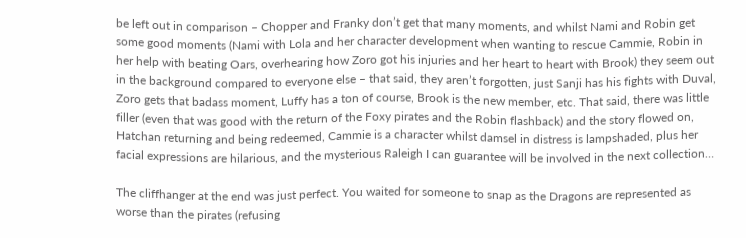be left out in comparison – Chopper and Franky don’t get that many moments, and whilst Nami and Robin get some good moments (Nami with Lola and her character development when wanting to rescue Cammie, Robin in her help with beating Oars, overhearing how Zoro got his injuries and her heart to heart with Brook) they seem out in the background compared to everyone else – that said, they aren’t forgotten, just Sanji has his fights with Duval, Zoro gets that badass moment, Luffy has a ton of course, Brook is the new member, etc. That said, there was little filler (even that was good with the return of the Foxy pirates and the Robin flashback) and the story flowed on, Hatchan returning and being redeemed, Cammie is a character whilst damsel in distress is lampshaded, plus her facial expressions are hilarious, and the mysterious Raleigh I can guarantee will be involved in the next collection…

The cliffhanger at the end was just perfect. You waited for someone to snap as the Dragons are represented as worse than the pirates (refusing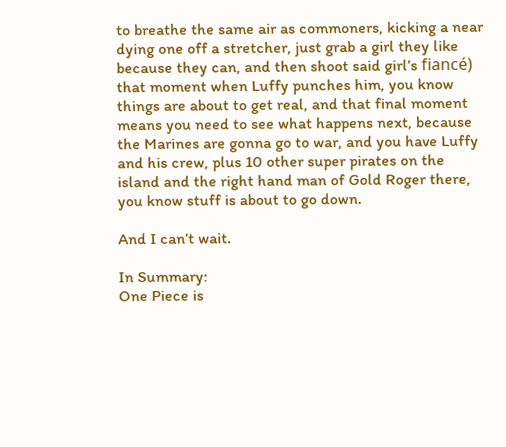to breathe the same air as commoners, kicking a near dying one off a stretcher, just grab a girl they like because they can, and then shoot said girl’s fiancé) that moment when Luffy punches him, you know things are about to get real, and that final moment means you need to see what happens next, because the Marines are gonna go to war, and you have Luffy and his crew, plus 10 other super pirates on the island and the right hand man of Gold Roger there, you know stuff is about to go down.

And I can’t wait.

In Summary:
One Piece is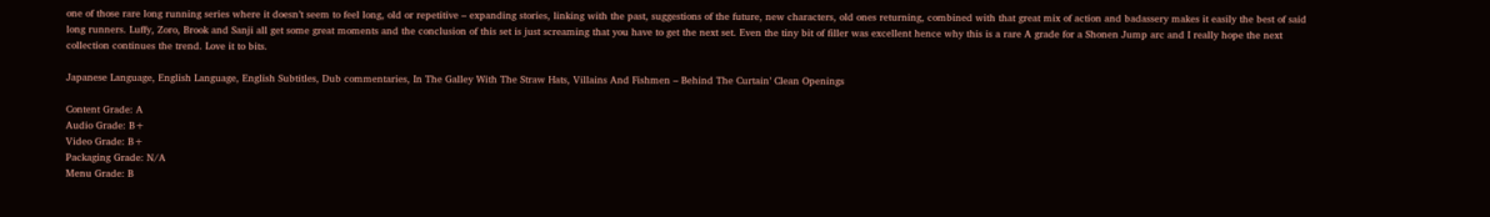one of those rare long running series where it doesn’t seem to feel long, old or repetitive – expanding stories, linking with the past, suggestions of the future, new characters, old ones returning, combined with that great mix of action and badassery makes it easily the best of said long runners. Luffy, Zoro, Brook and Sanji all get some great moments and the conclusion of this set is just screaming that you have to get the next set. Even the tiny bit of filler was excellent hence why this is a rare A grade for a Shonen Jump arc and I really hope the next collection continues the trend. Love it to bits.

Japanese Language, English Language, English Subtitles, Dub commentaries, In The Galley With The Straw Hats, Villains And Fishmen – Behind The Curtain’ Clean Openings

Content Grade: A
Audio Grade: B+
Video Grade: B+
Packaging Grade: N/A
Menu Grade: B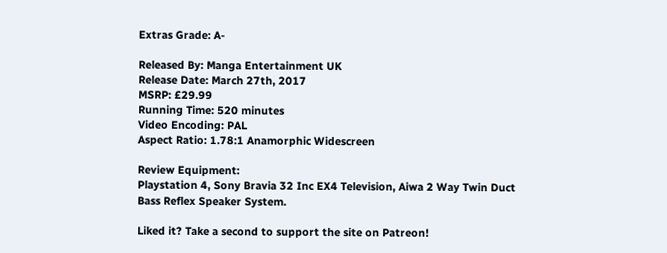Extras Grade: A-

Released By: Manga Entertainment UK
Release Date: March 27th, 2017
MSRP: £29.99
Running Time: 520 minutes
Video Encoding: PAL
Aspect Ratio: 1.78:1 Anamorphic Widescreen

Review Equipment:
Playstation 4, Sony Bravia 32 Inc EX4 Television, Aiwa 2 Way Twin Duct Bass Reflex Speaker System.

Liked it? Take a second to support the site on Patreon!